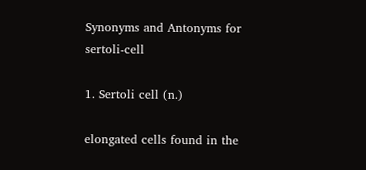Synonyms and Antonyms for sertoli-cell

1. Sertoli cell (n.)

elongated cells found in the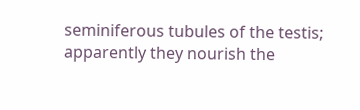seminiferous tubules of the testis; apparently they nourish the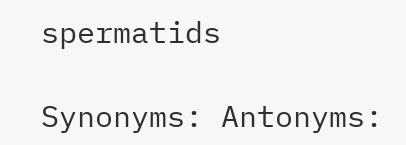spermatids

Synonyms: Antonyms: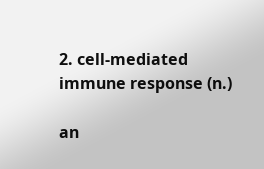2. cell-mediated immune response (n.)

an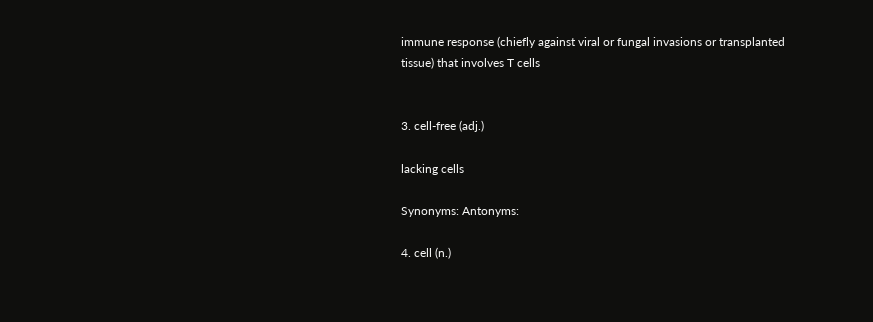immune response (chiefly against viral or fungal invasions or transplanted tissue) that involves T cells


3. cell-free (adj.)

lacking cells

Synonyms: Antonyms:

4. cell (n.)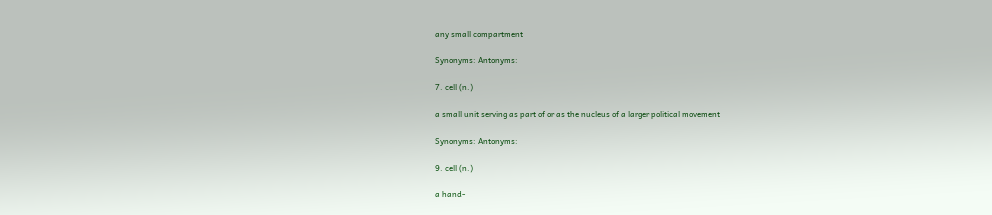any small compartment

Synonyms: Antonyms:

7. cell (n.)

a small unit serving as part of or as the nucleus of a larger political movement

Synonyms: Antonyms:

9. cell (n.)

a hand-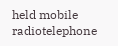held mobile radiotelephone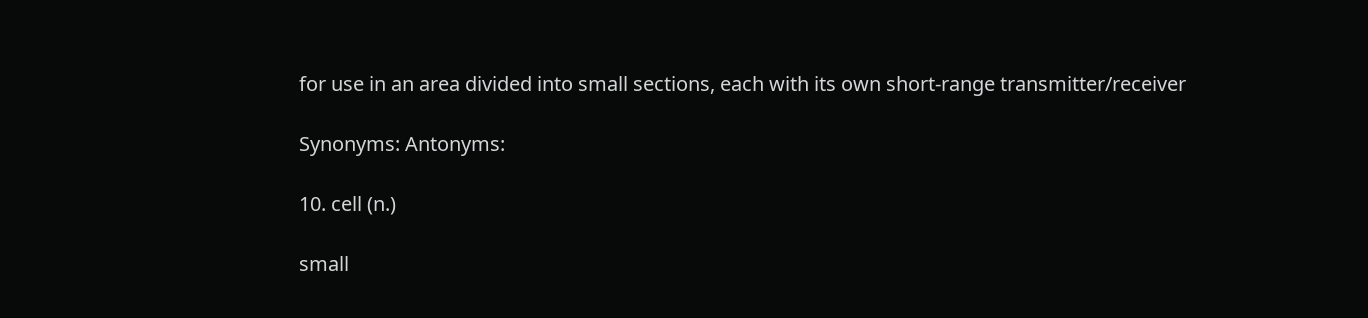for use in an area divided into small sections, each with its own short-range transmitter/receiver

Synonyms: Antonyms:

10. cell (n.)

small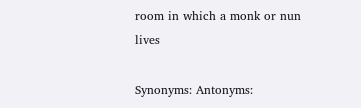room in which a monk or nun lives

Synonyms: Antonyms: